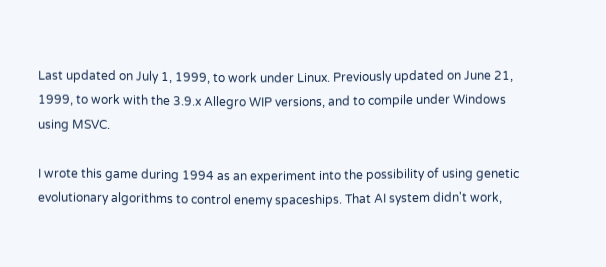Last updated on July 1, 1999, to work under Linux. Previously updated on June 21, 1999, to work with the 3.9.x Allegro WIP versions, and to compile under Windows using MSVC.

I wrote this game during 1994 as an experiment into the possibility of using genetic evolutionary algorithms to control enemy spaceships. That AI system didn't work,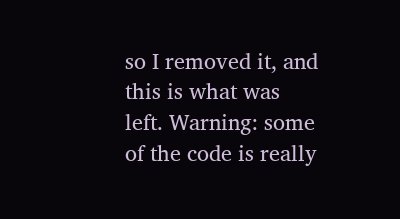so I removed it, and this is what was left. Warning: some of the code is really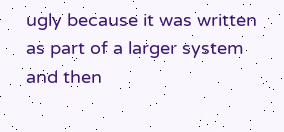ugly because it was written as part of a larger system and then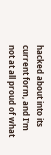hacked about into its current form, and I'm not at all proud of what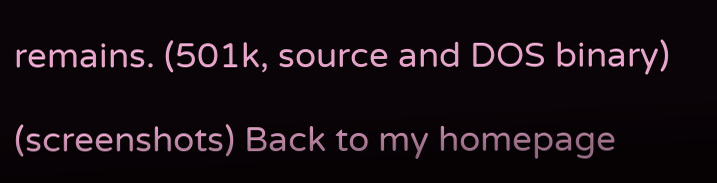remains. (501k, source and DOS binary)

(screenshots) Back to my homepage